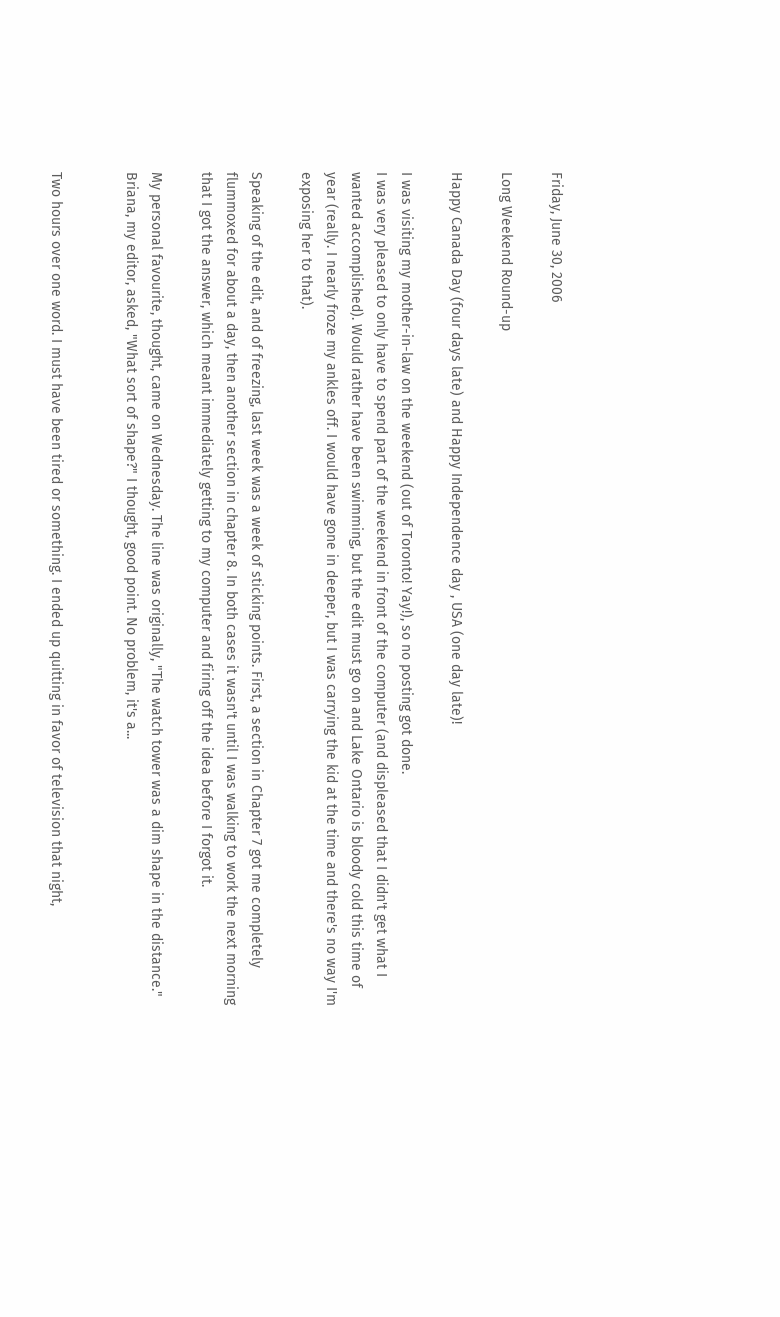Friday, June 30, 2006

Long Weekend Round-up

Happy Canada Day (four days late) and Happy Independence day , USA (one day late)!

I was visiting my mother-in-law on the weekend (out of Toronto! Yay!), so no posting got done.
I was very pleased to only have to spend part of the weekend in front of the computer (and displeased that I didn't get what I wanted accomplished). Would rather have been swimming, but the edit must go on and Lake Ontario is bloody cold this time of year (really. I nearly froze my ankles off. I would have gone in deeper, but I was carrying the kid at the time and there's no way I'm exposing her to that).

Speaking of the edit, and of freezing, last week was a week of sticking points. First, a section in Chapter 7 got me completely flummoxed for about a day, then another section in chapter 8. In both cases it wasn't until I was walking to work the next morning that I got the answer, which meant immediately getting to my computer and firing off the idea before I forgot it.

My personal favourite, thought, came on Wednesday. The line was originally, "The watch tower was a dim shape in the distance." Briana, my editor, asked, "What sort of shape?" I thought, good point. No problem, it's a...


Two hours over one word. I must have been tired or something. I ended up quitting in favor of television that night,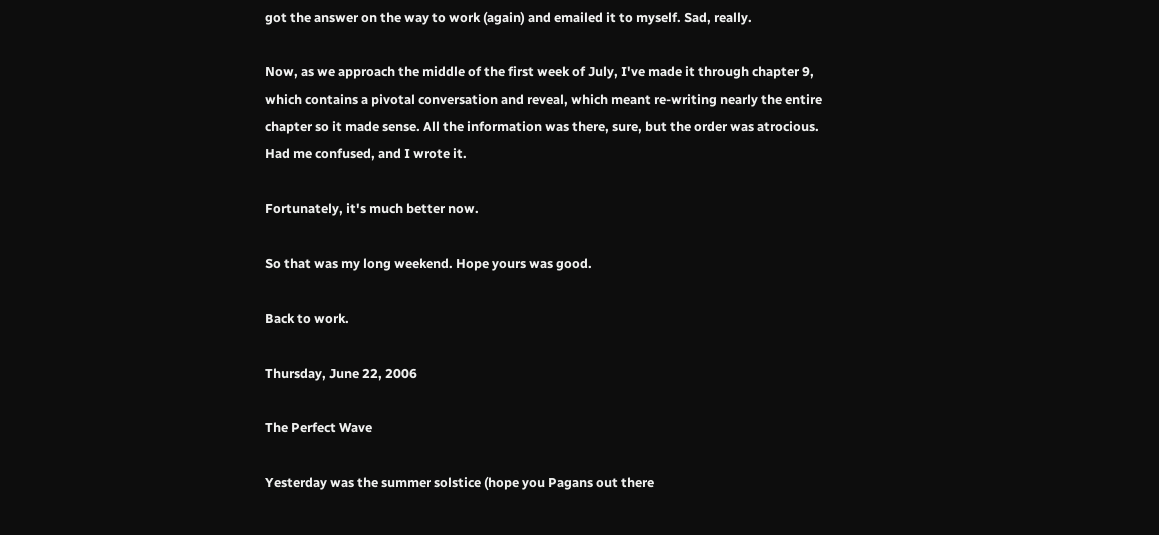got the answer on the way to work (again) and emailed it to myself. Sad, really.

Now, as we approach the middle of the first week of July, I've made it through chapter 9, which contains a pivotal conversation and reveal, which meant re-writing nearly the entire chapter so it made sense. All the information was there, sure, but the order was atrocious. Had me confused, and I wrote it.

Fortunately, it's much better now.

So that was my long weekend. Hope yours was good.

Back to work.

Thursday, June 22, 2006

The Perfect Wave

Yesterday was the summer solstice (hope you Pagans out there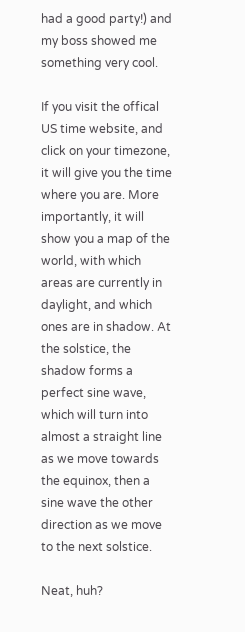had a good party!) and my boss showed me something very cool.

If you visit the offical US time website, and click on your timezone, it will give you the time where you are. More importantly, it will show you a map of the world, with which areas are currently in daylight, and which ones are in shadow. At the solstice, the shadow forms a perfect sine wave, which will turn into almost a straight line as we move towards the equinox, then a sine wave the other direction as we move to the next solstice.

Neat, huh?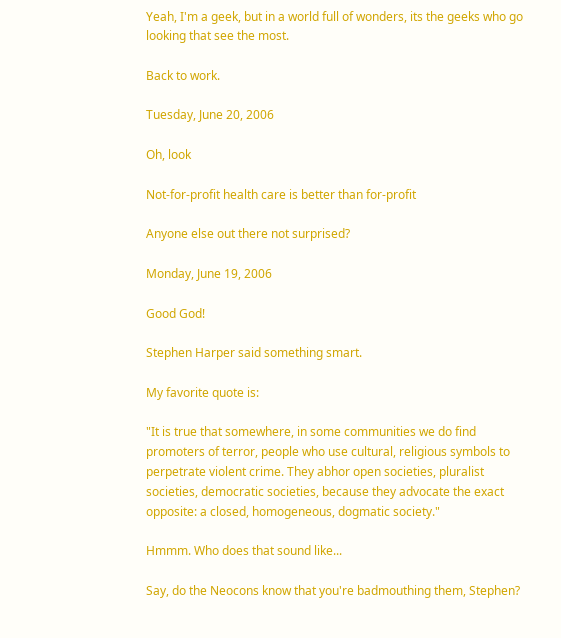Yeah, I'm a geek, but in a world full of wonders, its the geeks who go looking that see the most.

Back to work.

Tuesday, June 20, 2006

Oh, look

Not-for-profit health care is better than for-profit

Anyone else out there not surprised?

Monday, June 19, 2006

Good God!

Stephen Harper said something smart.

My favorite quote is:

"It is true that somewhere, in some communities we do find promoters of terror, people who use cultural, religious symbols to perpetrate violent crime. They abhor open societies, pluralist societies, democratic societies, because they advocate the exact opposite: a closed, homogeneous, dogmatic society."

Hmmm. Who does that sound like...

Say, do the Neocons know that you're badmouthing them, Stephen?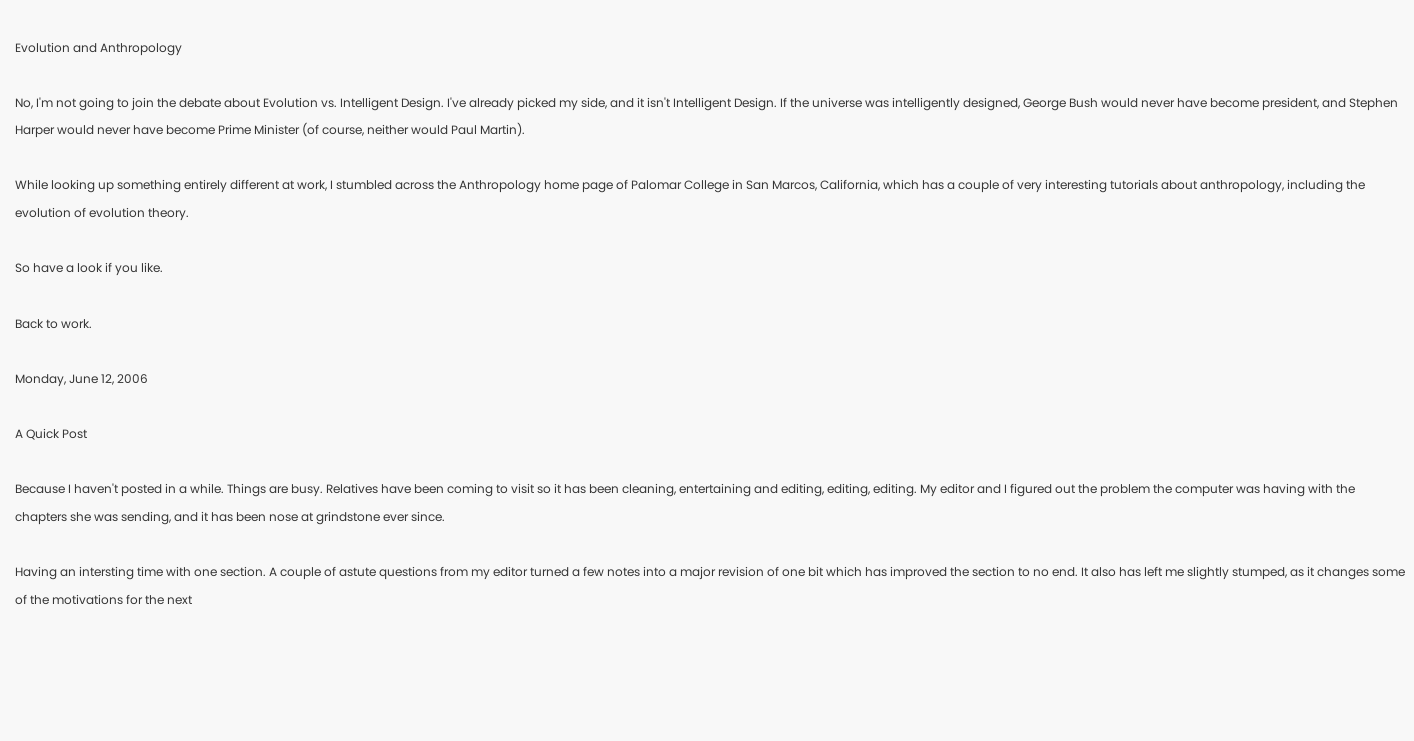Evolution and Anthropology

No, I'm not going to join the debate about Evolution vs. Intelligent Design. I've already picked my side, and it isn't Intelligent Design. If the universe was intelligently designed, George Bush would never have become president, and Stephen Harper would never have become Prime Minister (of course, neither would Paul Martin).

While looking up something entirely different at work, I stumbled across the Anthropology home page of Palomar College in San Marcos, California, which has a couple of very interesting tutorials about anthropology, including the evolution of evolution theory.

So have a look if you like.

Back to work.

Monday, June 12, 2006

A Quick Post

Because I haven't posted in a while. Things are busy. Relatives have been coming to visit so it has been cleaning, entertaining and editing, editing, editing. My editor and I figured out the problem the computer was having with the chapters she was sending, and it has been nose at grindstone ever since.

Having an intersting time with one section. A couple of astute questions from my editor turned a few notes into a major revision of one bit which has improved the section to no end. It also has left me slightly stumped, as it changes some of the motivations for the next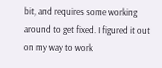bit, and requires some working around to get fixed. I figured it out on my way to work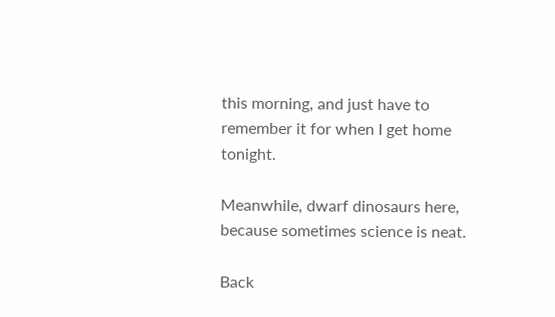this morning, and just have to remember it for when I get home tonight.

Meanwhile, dwarf dinosaurs here, because sometimes science is neat.

Back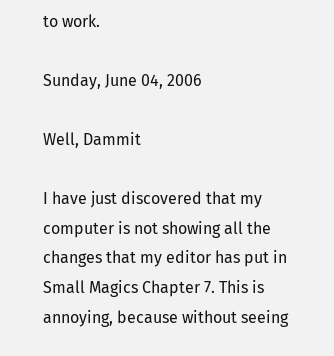to work.

Sunday, June 04, 2006

Well, Dammit

I have just discovered that my computer is not showing all the changes that my editor has put in Small Magics Chapter 7. This is annoying, because without seeing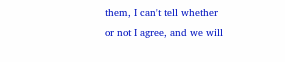them, I can't tell whether or not I agree, and we will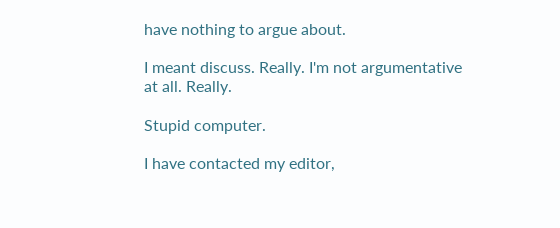have nothing to argue about.

I meant discuss. Really. I'm not argumentative at all. Really.

Stupid computer.

I have contacted my editor,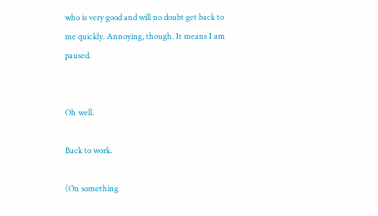who is very good and will no doubt get back to me quickly. Annoying, though. It means I am paused.


Oh well.

Back to work.

(On something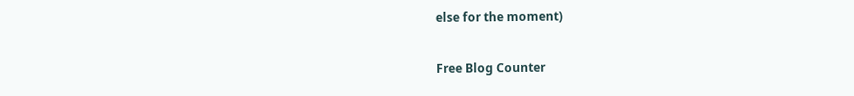else for the moment)

Free Blog Counter